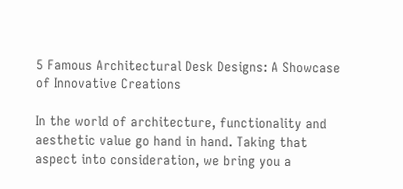5 Famous Architectural Desk Designs: A Showcase of Innovative Creations

In the world of architecture, functionality and aesthetic value go hand in hand. Taking that aspect into consideration, we bring you a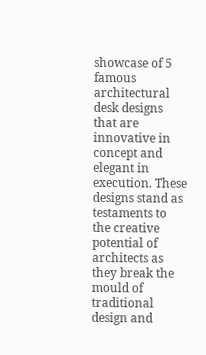showcase of 5 famous architectural desk designs that are innovative in concept and elegant in execution. These designs stand as testaments to the creative potential of architects as they break the mould of traditional design and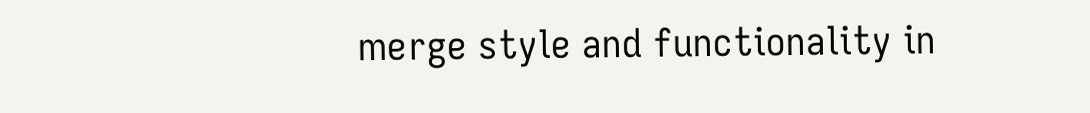merge style and functionality in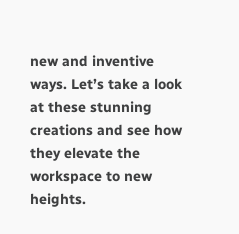new and inventive ways. Let’s take a look at these stunning creations and see how they elevate the workspace to new heights.